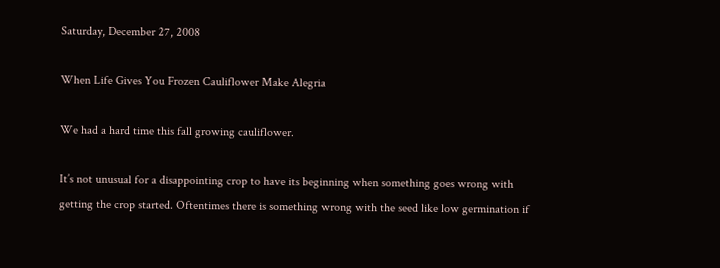Saturday, December 27, 2008

When Life Gives You Frozen Cauliflower Make Alegria

We had a hard time this fall growing cauliflower.

It’s not unusual for a disappointing crop to have its beginning when something goes wrong with getting the crop started. Oftentimes there is something wrong with the seed like low germination if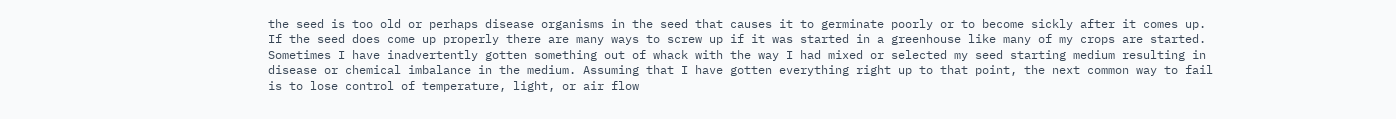the seed is too old or perhaps disease organisms in the seed that causes it to germinate poorly or to become sickly after it comes up. If the seed does come up properly there are many ways to screw up if it was started in a greenhouse like many of my crops are started. Sometimes I have inadvertently gotten something out of whack with the way I had mixed or selected my seed starting medium resulting in disease or chemical imbalance in the medium. Assuming that I have gotten everything right up to that point, the next common way to fail is to lose control of temperature, light, or air flow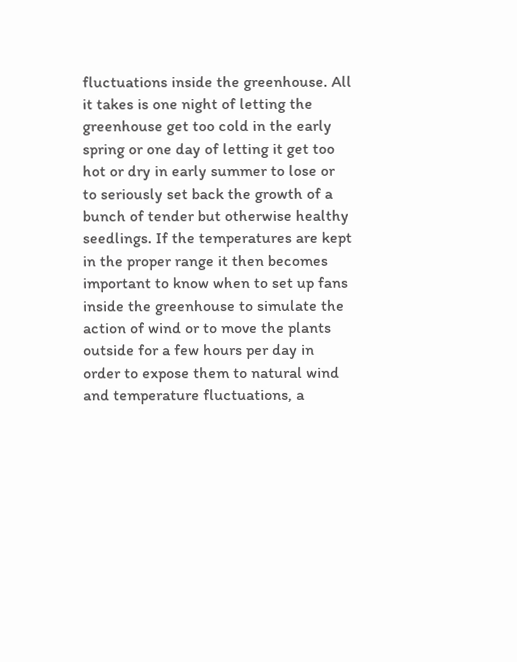fluctuations inside the greenhouse. All it takes is one night of letting the greenhouse get too cold in the early spring or one day of letting it get too hot or dry in early summer to lose or to seriously set back the growth of a bunch of tender but otherwise healthy seedlings. If the temperatures are kept in the proper range it then becomes important to know when to set up fans inside the greenhouse to simulate the action of wind or to move the plants outside for a few hours per day in order to expose them to natural wind and temperature fluctuations, a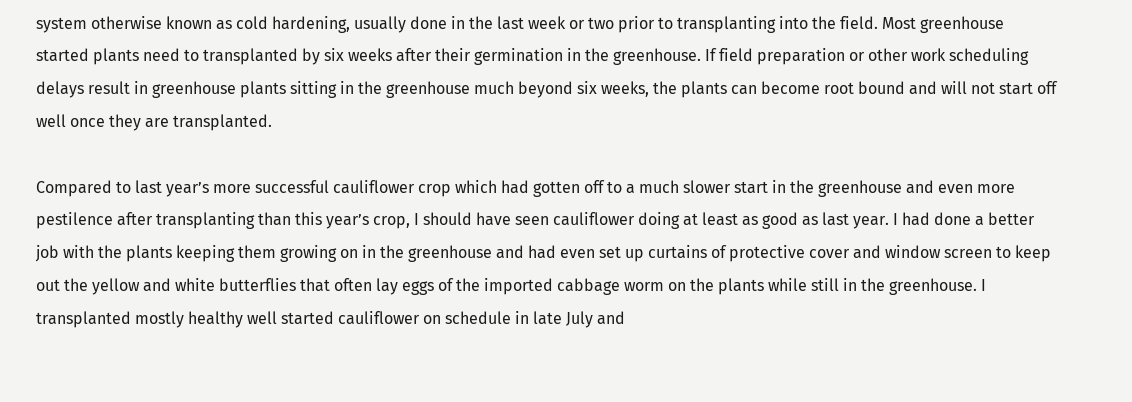system otherwise known as cold hardening, usually done in the last week or two prior to transplanting into the field. Most greenhouse started plants need to transplanted by six weeks after their germination in the greenhouse. If field preparation or other work scheduling delays result in greenhouse plants sitting in the greenhouse much beyond six weeks, the plants can become root bound and will not start off well once they are transplanted.

Compared to last year’s more successful cauliflower crop which had gotten off to a much slower start in the greenhouse and even more pestilence after transplanting than this year’s crop, I should have seen cauliflower doing at least as good as last year. I had done a better job with the plants keeping them growing on in the greenhouse and had even set up curtains of protective cover and window screen to keep out the yellow and white butterflies that often lay eggs of the imported cabbage worm on the plants while still in the greenhouse. I transplanted mostly healthy well started cauliflower on schedule in late July and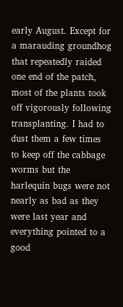early August. Except for a marauding groundhog that repeatedly raided one end of the patch, most of the plants took off vigorously following transplanting. I had to dust them a few times to keep off the cabbage worms but the harlequin bugs were not nearly as bad as they were last year and everything pointed to a good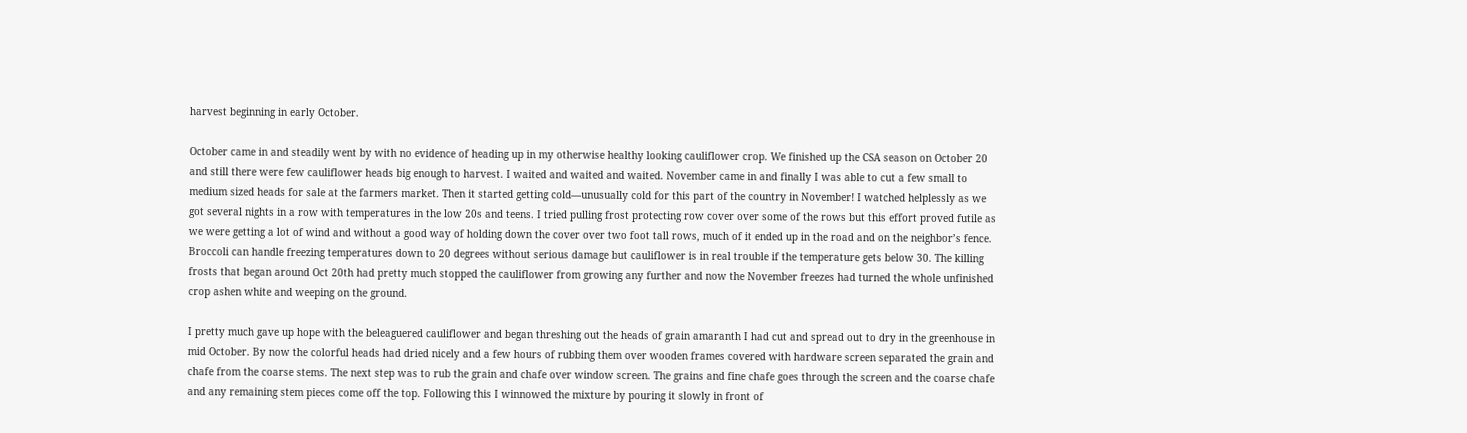harvest beginning in early October.

October came in and steadily went by with no evidence of heading up in my otherwise healthy looking cauliflower crop. We finished up the CSA season on October 20 and still there were few cauliflower heads big enough to harvest. I waited and waited and waited. November came in and finally I was able to cut a few small to medium sized heads for sale at the farmers market. Then it started getting cold—unusually cold for this part of the country in November! I watched helplessly as we got several nights in a row with temperatures in the low 20s and teens. I tried pulling frost protecting row cover over some of the rows but this effort proved futile as we were getting a lot of wind and without a good way of holding down the cover over two foot tall rows, much of it ended up in the road and on the neighbor’s fence. Broccoli can handle freezing temperatures down to 20 degrees without serious damage but cauliflower is in real trouble if the temperature gets below 30. The killing frosts that began around Oct 20th had pretty much stopped the cauliflower from growing any further and now the November freezes had turned the whole unfinished crop ashen white and weeping on the ground.

I pretty much gave up hope with the beleaguered cauliflower and began threshing out the heads of grain amaranth I had cut and spread out to dry in the greenhouse in mid October. By now the colorful heads had dried nicely and a few hours of rubbing them over wooden frames covered with hardware screen separated the grain and chafe from the coarse stems. The next step was to rub the grain and chafe over window screen. The grains and fine chafe goes through the screen and the coarse chafe and any remaining stem pieces come off the top. Following this I winnowed the mixture by pouring it slowly in front of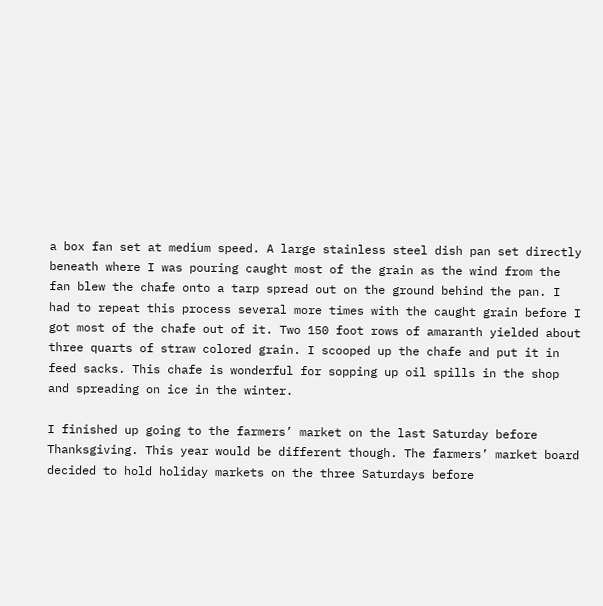a box fan set at medium speed. A large stainless steel dish pan set directly beneath where I was pouring caught most of the grain as the wind from the fan blew the chafe onto a tarp spread out on the ground behind the pan. I had to repeat this process several more times with the caught grain before I got most of the chafe out of it. Two 150 foot rows of amaranth yielded about three quarts of straw colored grain. I scooped up the chafe and put it in feed sacks. This chafe is wonderful for sopping up oil spills in the shop and spreading on ice in the winter.

I finished up going to the farmers’ market on the last Saturday before Thanksgiving. This year would be different though. The farmers’ market board decided to hold holiday markets on the three Saturdays before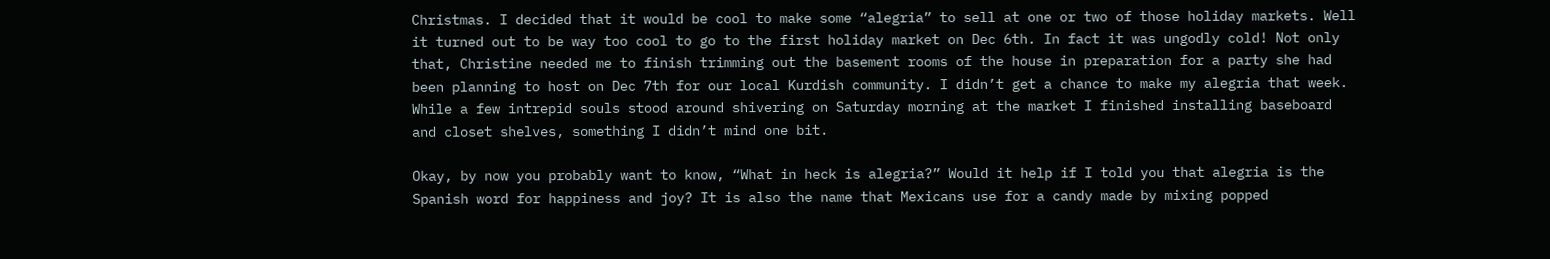Christmas. I decided that it would be cool to make some “alegria” to sell at one or two of those holiday markets. Well it turned out to be way too cool to go to the first holiday market on Dec 6th. In fact it was ungodly cold! Not only that, Christine needed me to finish trimming out the basement rooms of the house in preparation for a party she had been planning to host on Dec 7th for our local Kurdish community. I didn’t get a chance to make my alegria that week. While a few intrepid souls stood around shivering on Saturday morning at the market I finished installing baseboard and closet shelves, something I didn’t mind one bit.

Okay, by now you probably want to know, “What in heck is alegria?” Would it help if I told you that alegria is the Spanish word for happiness and joy? It is also the name that Mexicans use for a candy made by mixing popped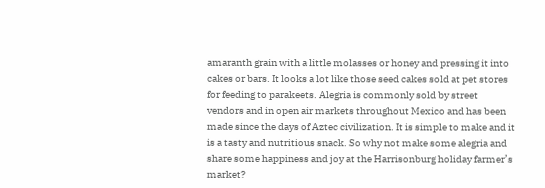amaranth grain with a little molasses or honey and pressing it into cakes or bars. It looks a lot like those seed cakes sold at pet stores for feeding to parakeets. Alegria is commonly sold by street vendors and in open air markets throughout Mexico and has been made since the days of Aztec civilization. It is simple to make and it is a tasty and nutritious snack. So why not make some alegria and share some happiness and joy at the Harrisonburg holiday farmer’s market?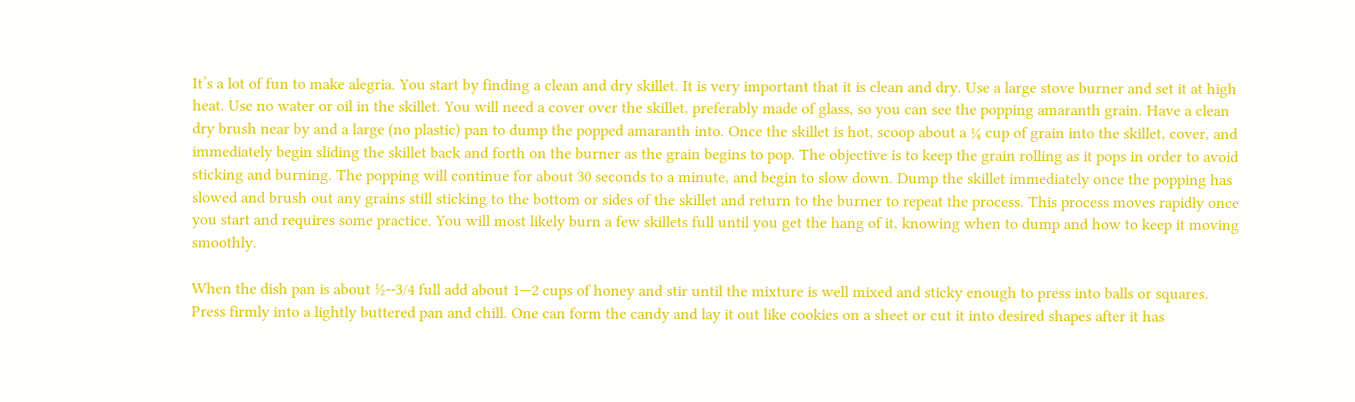It’s a lot of fun to make alegria. You start by finding a clean and dry skillet. It is very important that it is clean and dry. Use a large stove burner and set it at high heat. Use no water or oil in the skillet. You will need a cover over the skillet, preferably made of glass, so you can see the popping amaranth grain. Have a clean dry brush near by and a large (no plastic) pan to dump the popped amaranth into. Once the skillet is hot, scoop about a ¼ cup of grain into the skillet, cover, and immediately begin sliding the skillet back and forth on the burner as the grain begins to pop. The objective is to keep the grain rolling as it pops in order to avoid sticking and burning. The popping will continue for about 30 seconds to a minute, and begin to slow down. Dump the skillet immediately once the popping has slowed and brush out any grains still sticking to the bottom or sides of the skillet and return to the burner to repeat the process. This process moves rapidly once you start and requires some practice. You will most likely burn a few skillets full until you get the hang of it, knowing when to dump and how to keep it moving smoothly.

When the dish pan is about ½--3/4 full add about 1—2 cups of honey and stir until the mixture is well mixed and sticky enough to press into balls or squares. Press firmly into a lightly buttered pan and chill. One can form the candy and lay it out like cookies on a sheet or cut it into desired shapes after it has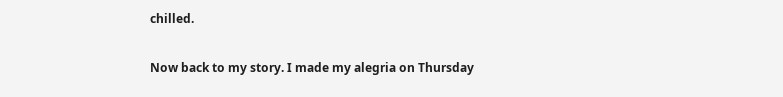chilled.

Now back to my story. I made my alegria on Thursday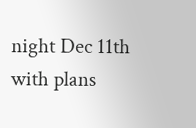night Dec 11th with plans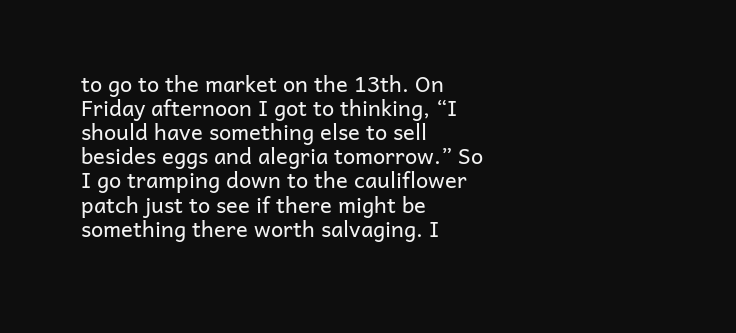to go to the market on the 13th. On Friday afternoon I got to thinking, “I should have something else to sell besides eggs and alegria tomorrow.” So I go tramping down to the cauliflower patch just to see if there might be something there worth salvaging. I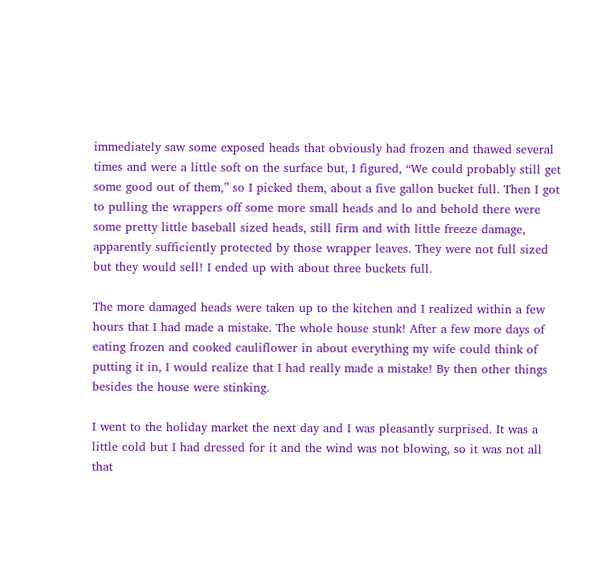immediately saw some exposed heads that obviously had frozen and thawed several times and were a little soft on the surface but, I figured, “We could probably still get some good out of them,” so I picked them, about a five gallon bucket full. Then I got to pulling the wrappers off some more small heads and lo and behold there were some pretty little baseball sized heads, still firm and with little freeze damage, apparently sufficiently protected by those wrapper leaves. They were not full sized but they would sell! I ended up with about three buckets full.

The more damaged heads were taken up to the kitchen and I realized within a few hours that I had made a mistake. The whole house stunk! After a few more days of eating frozen and cooked cauliflower in about everything my wife could think of putting it in, I would realize that I had really made a mistake! By then other things besides the house were stinking.

I went to the holiday market the next day and I was pleasantly surprised. It was a little cold but I had dressed for it and the wind was not blowing, so it was not all that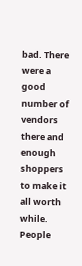bad. There were a good number of vendors there and enough shoppers to make it all worth while. People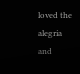loved the alegria and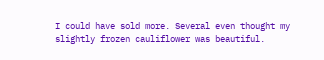I could have sold more. Several even thought my slightly frozen cauliflower was beautiful.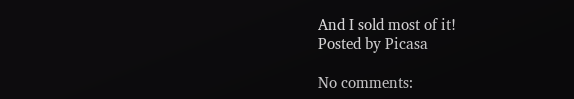And I sold most of it!
Posted by Picasa

No comments: